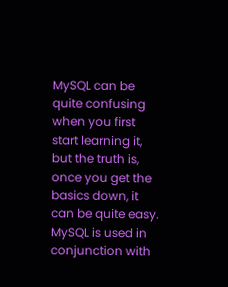MySQL can be quite confusing when you first start learning it, but the truth is, once you get the basics down, it can be quite easy. MySQL is used in conjunction with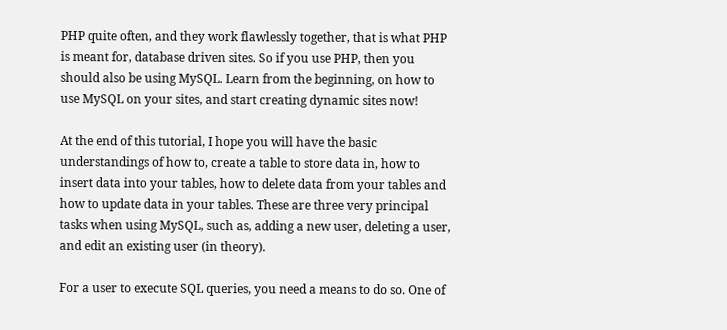PHP quite often, and they work flawlessly together, that is what PHP is meant for, database driven sites. So if you use PHP, then you should also be using MySQL. Learn from the beginning, on how to use MySQL on your sites, and start creating dynamic sites now!

At the end of this tutorial, I hope you will have the basic understandings of how to, create a table to store data in, how to insert data into your tables, how to delete data from your tables and how to update data in your tables. These are three very principal tasks when using MySQL, such as, adding a new user, deleting a user, and edit an existing user (in theory).

For a user to execute SQL queries, you need a means to do so. One of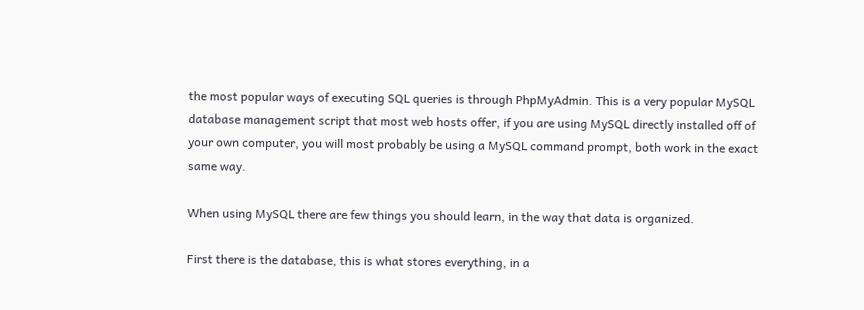the most popular ways of executing SQL queries is through PhpMyAdmin. This is a very popular MySQL database management script that most web hosts offer, if you are using MySQL directly installed off of your own computer, you will most probably be using a MySQL command prompt, both work in the exact same way.

When using MySQL there are few things you should learn, in the way that data is organized.

First there is the database, this is what stores everything, in a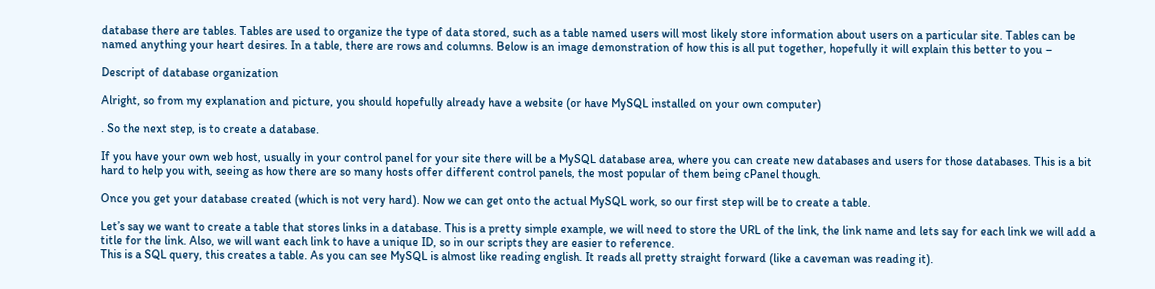database there are tables. Tables are used to organize the type of data stored, such as a table named users will most likely store information about users on a particular site. Tables can be named anything your heart desires. In a table, there are rows and columns. Below is an image demonstration of how this is all put together, hopefully it will explain this better to you –

Descript of database organization

Alright, so from my explanation and picture, you should hopefully already have a website (or have MySQL installed on your own computer)

. So the next step, is to create a database.

If you have your own web host, usually in your control panel for your site there will be a MySQL database area, where you can create new databases and users for those databases. This is a bit hard to help you with, seeing as how there are so many hosts offer different control panels, the most popular of them being cPanel though.

Once you get your database created (which is not very hard). Now we can get onto the actual MySQL work, so our first step will be to create a table.

Let’s say we want to create a table that stores links in a database. This is a pretty simple example, we will need to store the URL of the link, the link name and lets say for each link we will add a title for the link. Also, we will want each link to have a unique ID, so in our scripts they are easier to reference.
This is a SQL query, this creates a table. As you can see MySQL is almost like reading english. It reads all pretty straight forward (like a caveman was reading it).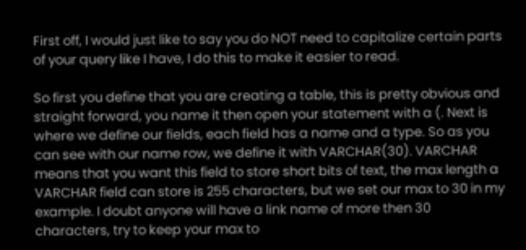First off, I would just like to say you do NOT need to capitalize certain parts of your query like I have, I do this to make it easier to read.

So first you define that you are creating a table, this is pretty obvious and straight forward, you name it then open your statement with a (. Next is where we define our fields, each field has a name and a type. So as you can see with our name row, we define it with VARCHAR(30). VARCHAR means that you want this field to store short bits of text, the max length a VARCHAR field can store is 255 characters, but we set our max to 30 in my example. I doubt anyone will have a link name of more then 30 characters, try to keep your max to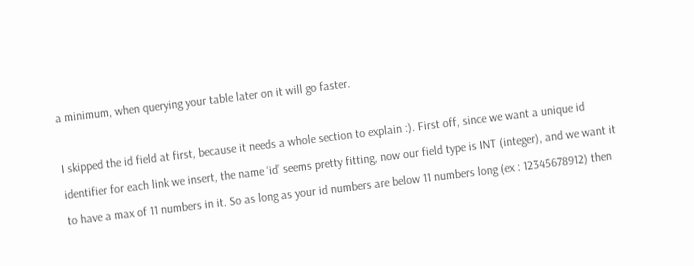a minimum, when querying your table later on it will go faster.

I skipped the id field at first, because it needs a whole section to explain :). First off, since we want a unique id identifier for each link we insert, the name ‘id’ seems pretty fitting, now our field type is INT (integer), and we want it to have a max of 11 numbers in it. So as long as your id numbers are below 11 numbers long (ex : 12345678912) then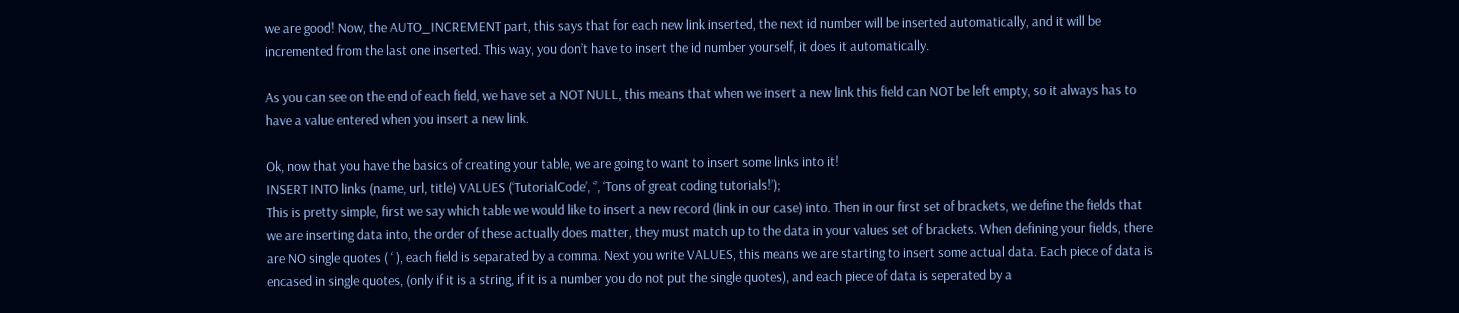we are good! Now, the AUTO_INCREMENT part, this says that for each new link inserted, the next id number will be inserted automatically, and it will be incremented from the last one inserted. This way, you don’t have to insert the id number yourself, it does it automatically.

As you can see on the end of each field, we have set a NOT NULL, this means that when we insert a new link this field can NOT be left empty, so it always has to have a value entered when you insert a new link.

Ok, now that you have the basics of creating your table, we are going to want to insert some links into it!
INSERT INTO links (name, url, title) VALUES (‘TutorialCode’, ‘’, ‘Tons of great coding tutorials!’);
This is pretty simple, first we say which table we would like to insert a new record (link in our case) into. Then in our first set of brackets, we define the fields that we are inserting data into, the order of these actually does matter, they must match up to the data in your values set of brackets. When defining your fields, there are NO single quotes ( ‘ ), each field is separated by a comma. Next you write VALUES, this means we are starting to insert some actual data. Each piece of data is encased in single quotes, (only if it is a string, if it is a number you do not put the single quotes), and each piece of data is seperated by a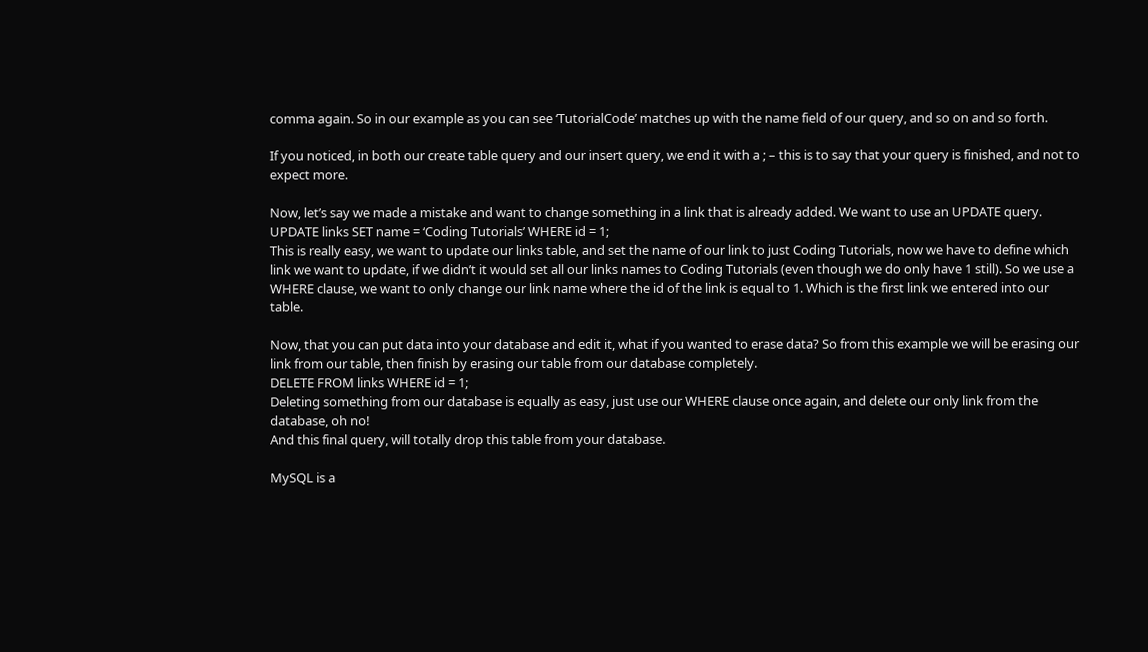comma again. So in our example as you can see ‘TutorialCode’ matches up with the name field of our query, and so on and so forth.

If you noticed, in both our create table query and our insert query, we end it with a ; – this is to say that your query is finished, and not to expect more.

Now, let’s say we made a mistake and want to change something in a link that is already added. We want to use an UPDATE query.
UPDATE links SET name = ‘Coding Tutorials’ WHERE id = 1;
This is really easy, we want to update our links table, and set the name of our link to just Coding Tutorials, now we have to define which link we want to update, if we didn’t it would set all our links names to Coding Tutorials (even though we do only have 1 still). So we use a WHERE clause, we want to only change our link name where the id of the link is equal to 1. Which is the first link we entered into our table.

Now, that you can put data into your database and edit it, what if you wanted to erase data? So from this example we will be erasing our link from our table, then finish by erasing our table from our database completely.
DELETE FROM links WHERE id = 1;
Deleting something from our database is equally as easy, just use our WHERE clause once again, and delete our only link from the database, oh no!
And this final query, will totally drop this table from your database.

MySQL is a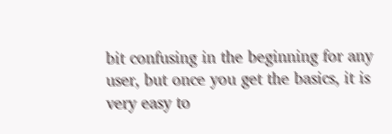bit confusing in the beginning for any user, but once you get the basics, it is very easy to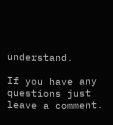understand.

If you have any questions just leave a comment.